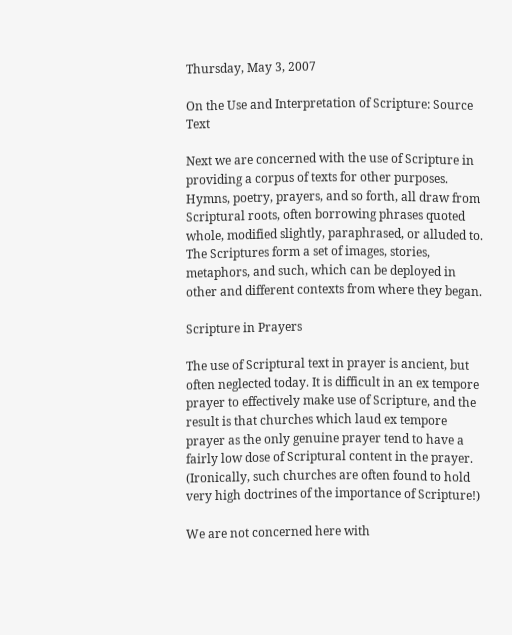Thursday, May 3, 2007

On the Use and Interpretation of Scripture: Source Text

Next we are concerned with the use of Scripture in providing a corpus of texts for other purposes. Hymns, poetry, prayers, and so forth, all draw from Scriptural roots, often borrowing phrases quoted whole, modified slightly, paraphrased, or alluded to. The Scriptures form a set of images, stories, metaphors, and such, which can be deployed in other and different contexts from where they began.

Scripture in Prayers

The use of Scriptural text in prayer is ancient, but often neglected today. It is difficult in an ex tempore prayer to effectively make use of Scripture, and the result is that churches which laud ex tempore prayer as the only genuine prayer tend to have a fairly low dose of Scriptural content in the prayer. (Ironically, such churches are often found to hold very high doctrines of the importance of Scripture!)

We are not concerned here with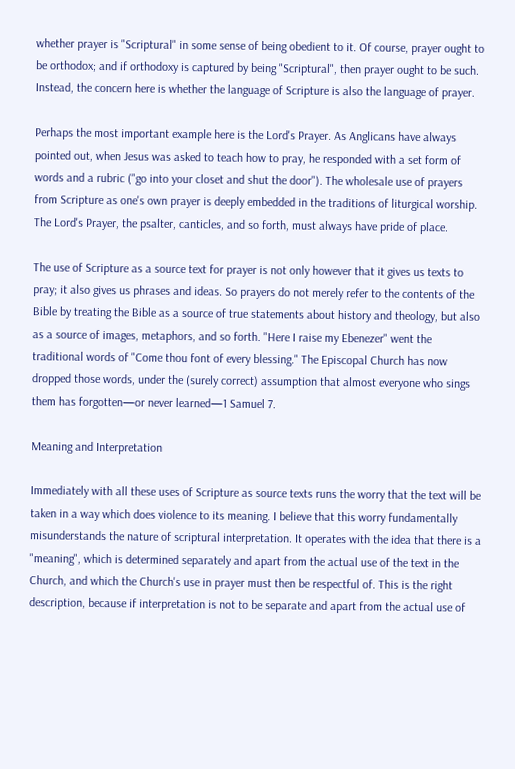whether prayer is "Scriptural" in some sense of being obedient to it. Of course, prayer ought to be orthodox; and if orthodoxy is captured by being "Scriptural", then prayer ought to be such. Instead, the concern here is whether the language of Scripture is also the language of prayer.

Perhaps the most important example here is the Lord's Prayer. As Anglicans have always pointed out, when Jesus was asked to teach how to pray, he responded with a set form of words and a rubric ("go into your closet and shut the door"). The wholesale use of prayers from Scripture as one's own prayer is deeply embedded in the traditions of liturgical worship. The Lord's Prayer, the psalter, canticles, and so forth, must always have pride of place.

The use of Scripture as a source text for prayer is not only however that it gives us texts to pray; it also gives us phrases and ideas. So prayers do not merely refer to the contents of the Bible by treating the Bible as a source of true statements about history and theology, but also as a source of images, metaphors, and so forth. "Here I raise my Ebenezer" went the traditional words of "Come thou font of every blessing." The Episcopal Church has now dropped those words, under the (surely correct) assumption that almost everyone who sings them has forgotten—or never learned—1 Samuel 7.

Meaning and Interpretation

Immediately with all these uses of Scripture as source texts runs the worry that the text will be taken in a way which does violence to its meaning. I believe that this worry fundamentally misunderstands the nature of scriptural interpretation. It operates with the idea that there is a "meaning", which is determined separately and apart from the actual use of the text in the Church, and which the Church's use in prayer must then be respectful of. This is the right description, because if interpretation is not to be separate and apart from the actual use of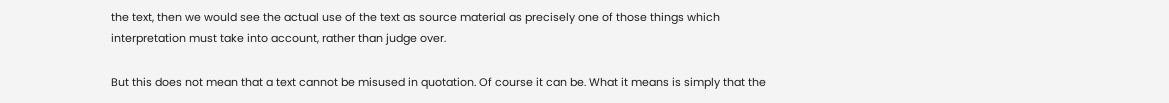the text, then we would see the actual use of the text as source material as precisely one of those things which interpretation must take into account, rather than judge over.

But this does not mean that a text cannot be misused in quotation. Of course it can be. What it means is simply that the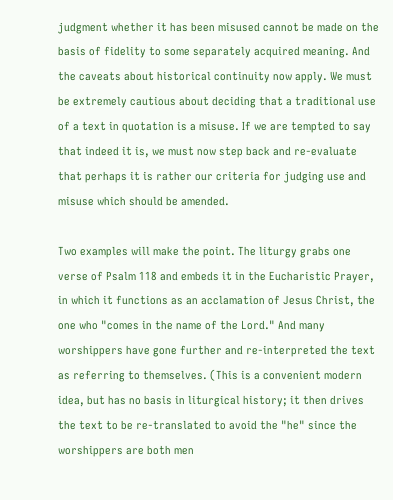judgment whether it has been misused cannot be made on the basis of fidelity to some separately acquired meaning. And the caveats about historical continuity now apply. We must be extremely cautious about deciding that a traditional use of a text in quotation is a misuse. If we are tempted to say that indeed it is, we must now step back and re-evaluate that perhaps it is rather our criteria for judging use and misuse which should be amended.

Two examples will make the point. The liturgy grabs one verse of Psalm 118 and embeds it in the Eucharistic Prayer, in which it functions as an acclamation of Jesus Christ, the one who "comes in the name of the Lord." And many worshippers have gone further and re-interpreted the text as referring to themselves. (This is a convenient modern idea, but has no basis in liturgical history; it then drives the text to be re-translated to avoid the "he" since the worshippers are both men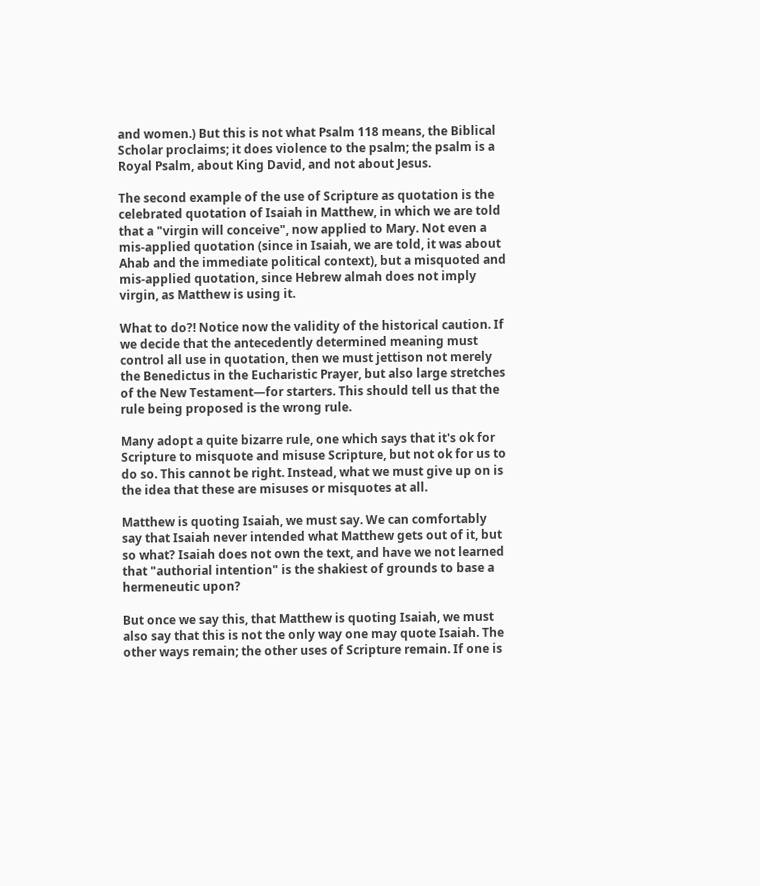and women.) But this is not what Psalm 118 means, the Biblical Scholar proclaims; it does violence to the psalm; the psalm is a Royal Psalm, about King David, and not about Jesus.

The second example of the use of Scripture as quotation is the celebrated quotation of Isaiah in Matthew, in which we are told that a "virgin will conceive", now applied to Mary. Not even a mis-applied quotation (since in Isaiah, we are told, it was about Ahab and the immediate political context), but a misquoted and mis-applied quotation, since Hebrew almah does not imply virgin, as Matthew is using it.

What to do?! Notice now the validity of the historical caution. If we decide that the antecedently determined meaning must control all use in quotation, then we must jettison not merely the Benedictus in the Eucharistic Prayer, but also large stretches of the New Testament—for starters. This should tell us that the rule being proposed is the wrong rule.

Many adopt a quite bizarre rule, one which says that it's ok for Scripture to misquote and misuse Scripture, but not ok for us to do so. This cannot be right. Instead, what we must give up on is the idea that these are misuses or misquotes at all.

Matthew is quoting Isaiah, we must say. We can comfortably say that Isaiah never intended what Matthew gets out of it, but so what? Isaiah does not own the text, and have we not learned that "authorial intention" is the shakiest of grounds to base a hermeneutic upon?

But once we say this, that Matthew is quoting Isaiah, we must also say that this is not the only way one may quote Isaiah. The other ways remain; the other uses of Scripture remain. If one is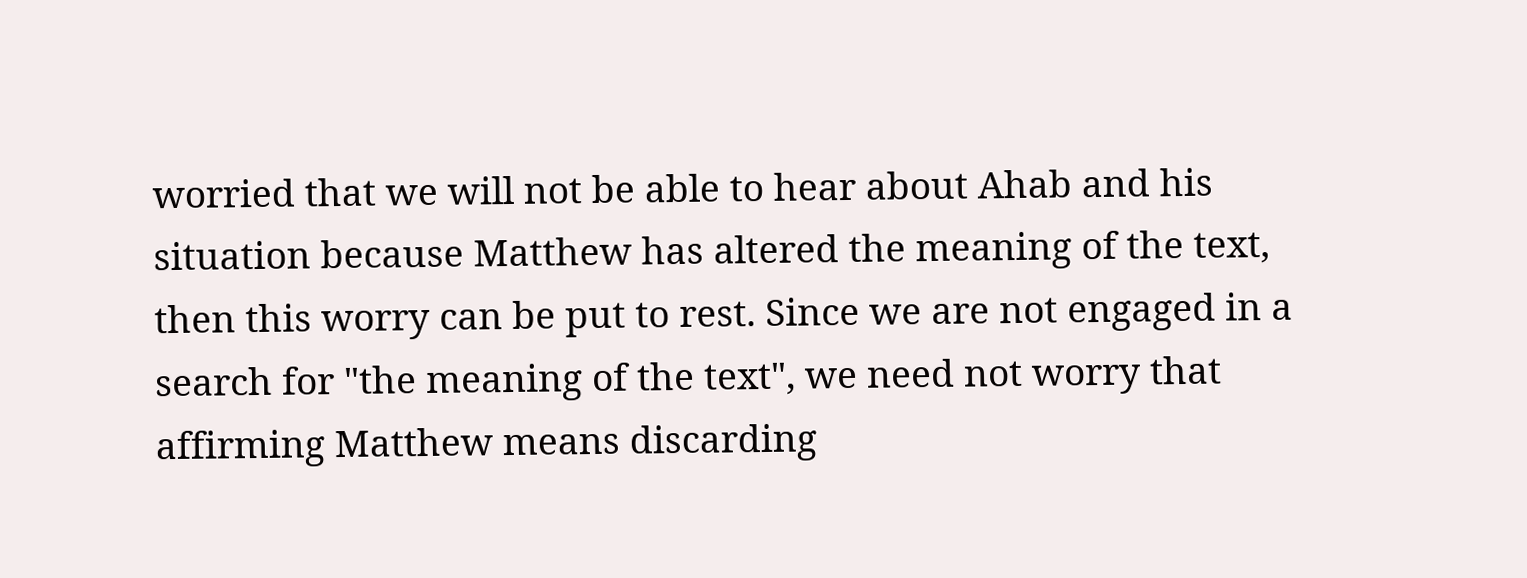worried that we will not be able to hear about Ahab and his situation because Matthew has altered the meaning of the text, then this worry can be put to rest. Since we are not engaged in a search for "the meaning of the text", we need not worry that affirming Matthew means discarding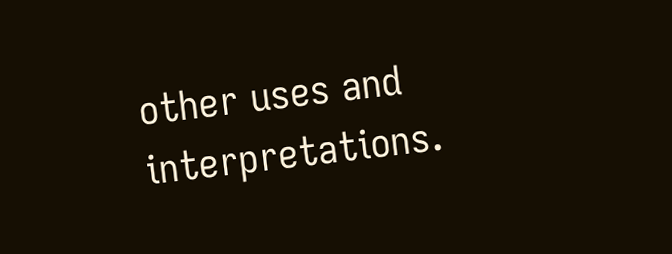other uses and interpretations.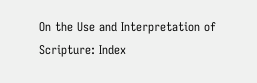On the Use and Interpretation of Scripture: Index